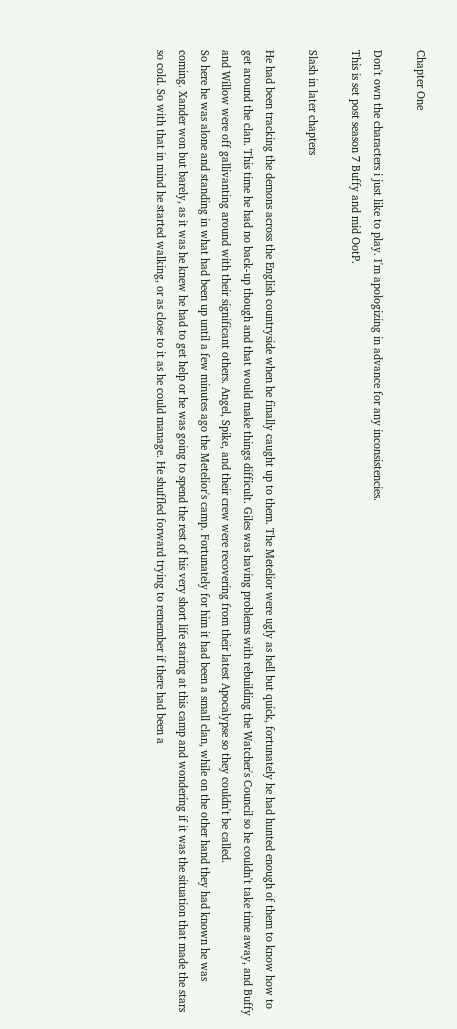Chapter One

Don't own the characters i just like to play. I'm apologizing in advance for any inconsistencies.
This is set post season 7 Buffy and mid OotP.

Slash in later chapters

He had been tracking the demons across the English countryside when he finally caught up to them. The Metelior were ugly as hell but quick, fortunately he had hunted enough of them to know how to get around the clan. This time he had no back-up though and that would make things difficult. Giles was having problems with rebuilding the Watcher's Council so he couldn't take time away, and Buffy and Willow were off gallivanting around with their significant others. Angel, Spike, and their crew were recovering from their latest Apocalypse so they couldn't be called.
So here he was alone and standing in what had been up until a few minutes ago the Metelior's camp. Fortunately for him it had been a small clan, while on the other hand they had known he was coming. Xander won but barely, as it was he knew he had to get help or he was going to spend the rest of his very short life staring at this camp and wondering if it was the situation that made the stars so cold. So with that in mind he started walking, or as close to it as he could manage. He shuffled forward trying to remember if there had been a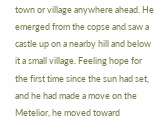town or village anywhere ahead. He emerged from the copse and saw a castle up on a nearby hill and below it a small village. Feeling hope for the first time since the sun had set, and he had made a move on the Metelior, he moved toward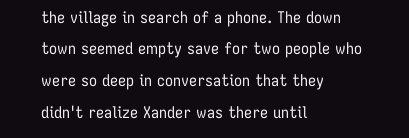the village in search of a phone. The down town seemed empty save for two people who were so deep in conversation that they didn't realize Xander was there until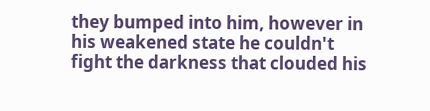they bumped into him, however in his weakened state he couldn't fight the darkness that clouded his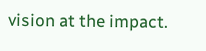vision at the impact.